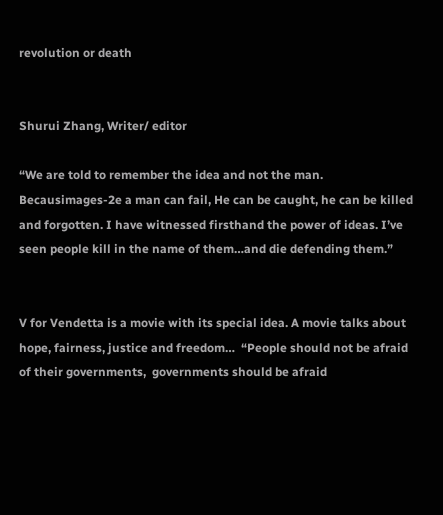revolution or death


Shurui Zhang, Writer/ editor

“We are told to remember the idea and not the man. Becausimages-2e a man can fail, He can be caught, he can be killed and forgotten. I have witnessed firsthand the power of ideas. I’ve seen people kill in the name of them…and die defending them.”


V for Vendetta is a movie with its special idea. A movie talks about hope, fairness, justice and freedom…  “People should not be afraid of their governments,  governments should be afraid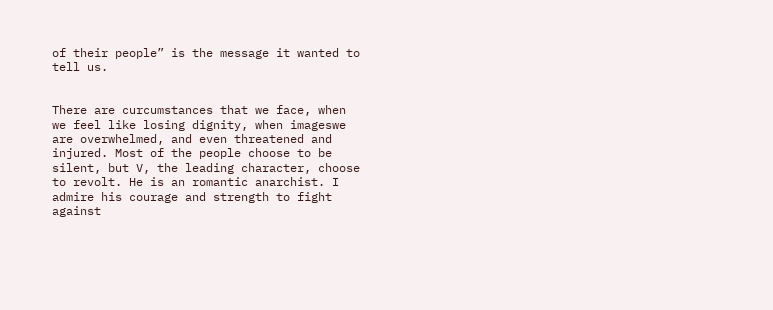of their people” is the message it wanted to tell us.


There are curcumstances that we face, when we feel like losing dignity, when imageswe are overwhelmed, and even threatened and injured. Most of the people choose to be silent, but V, the leading character, choose to revolt. He is an romantic anarchist. I admire his courage and strength to fight against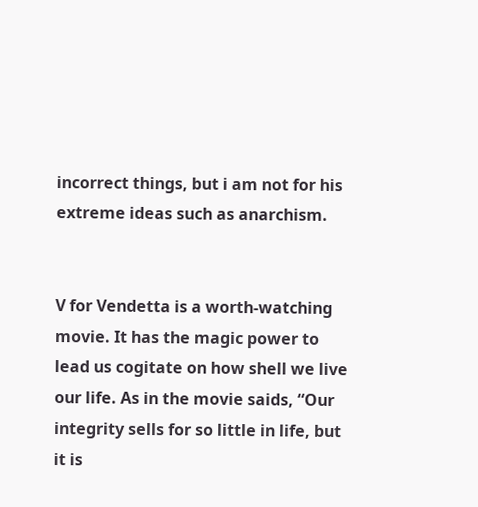incorrect things, but i am not for his extreme ideas such as anarchism.


V for Vendetta is a worth-watching movie. It has the magic power to lead us cogitate on how shell we live our life. As in the movie saids, “Our integrity sells for so little in life, but it is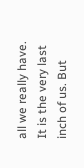all we really have. It is the very last inch of us. But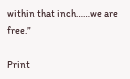within that inch……we are free.”

Print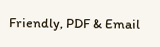Friendly, PDF & Email